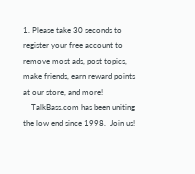1. Please take 30 seconds to register your free account to remove most ads, post topics, make friends, earn reward points at our store, and more!
    TalkBass.com has been uniting the low end since 1998.  Join us!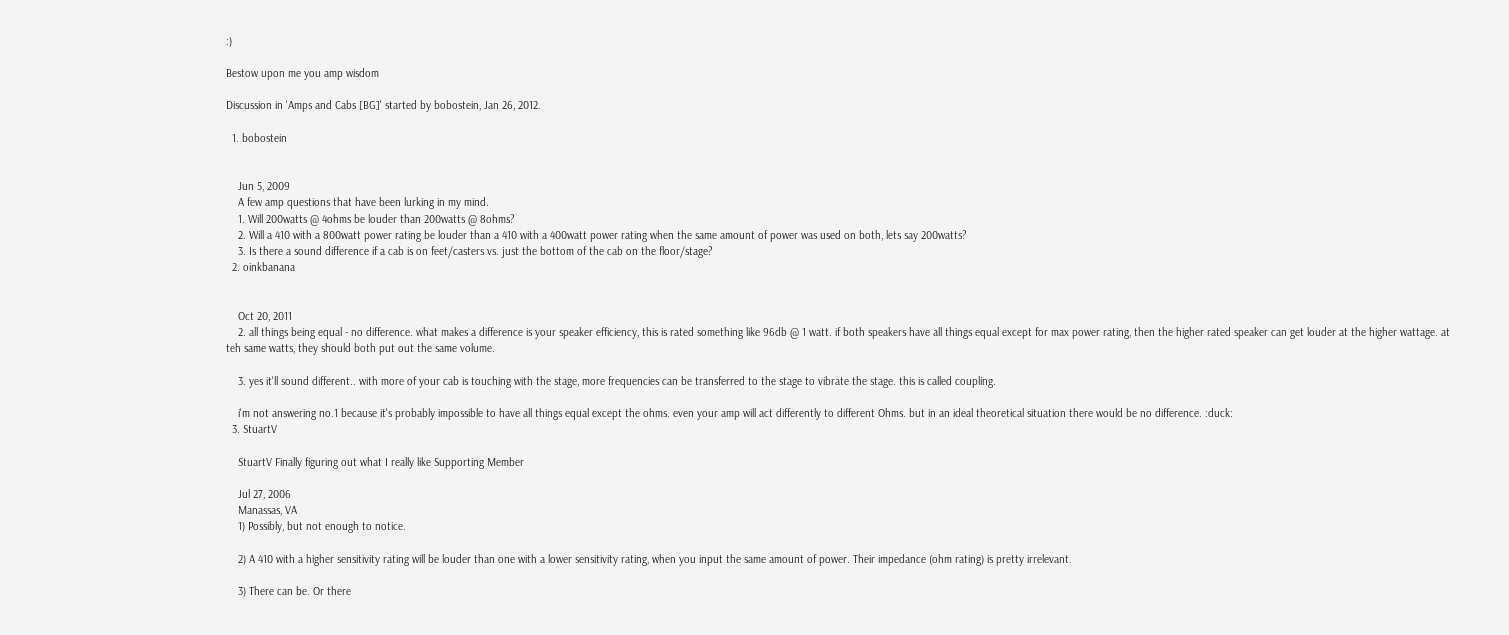:)

Bestow upon me you amp wisdom

Discussion in 'Amps and Cabs [BG]' started by bobostein, Jan 26, 2012.

  1. bobostein


    Jun 5, 2009
    A few amp questions that have been lurking in my mind.
    1. Will 200watts @ 4ohms be louder than 200watts @ 8ohms?
    2. Will a 410 with a 800watt power rating be louder than a 410 with a 400watt power rating when the same amount of power was used on both, lets say 200watts?
    3. Is there a sound difference if a cab is on feet/casters vs. just the bottom of the cab on the floor/stage?
  2. oinkbanana


    Oct 20, 2011
    2. all things being equal - no difference. what makes a difference is your speaker efficiency, this is rated something like 96db @ 1 watt. if both speakers have all things equal except for max power rating, then the higher rated speaker can get louder at the higher wattage. at teh same watts, they should both put out the same volume.

    3. yes it'll sound different.. with more of your cab is touching with the stage, more frequencies can be transferred to the stage to vibrate the stage. this is called coupling.

    i'm not answering no.1 because it's probably impossible to have all things equal except the ohms. even your amp will act differently to different Ohms. but in an ideal theoretical situation there would be no difference. :duck:
  3. StuartV

    StuartV Finally figuring out what I really like Supporting Member

    Jul 27, 2006
    Manassas, VA
    1) Possibly, but not enough to notice.

    2) A 410 with a higher sensitivity rating will be louder than one with a lower sensitivity rating, when you input the same amount of power. Their impedance (ohm rating) is pretty irrelevant.

    3) There can be. Or there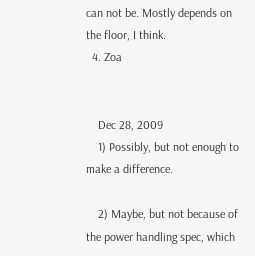can not be. Mostly depends on the floor, I think.
  4. Zoa


    Dec 28, 2009
    1) Possibly, but not enough to make a difference.

    2) Maybe, but not because of the power handling spec, which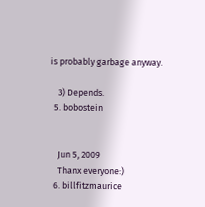is probably garbage anyway.

    3) Depends.
  5. bobostein


    Jun 5, 2009
    Thanx everyone:)
  6. billfitzmaurice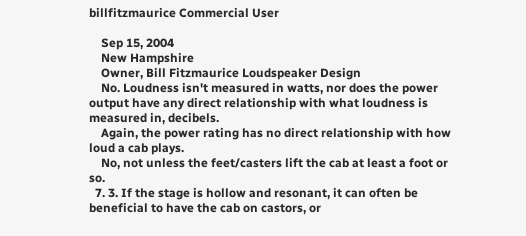billfitzmaurice Commercial User

    Sep 15, 2004
    New Hampshire
    Owner, Bill Fitzmaurice Loudspeaker Design
    No. Loudness isn't measured in watts, nor does the power output have any direct relationship with what loudness is measured in, decibels.
    Again, the power rating has no direct relationship with how loud a cab plays.
    No, not unless the feet/casters lift the cab at least a foot or so.
  7. 3. If the stage is hollow and resonant, it can often be beneficial to have the cab on castors, or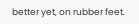better yet, on rubber feet.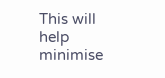This will help minimise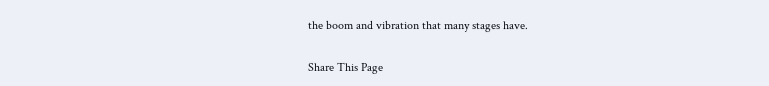the boom and vibration that many stages have.

Share This Page